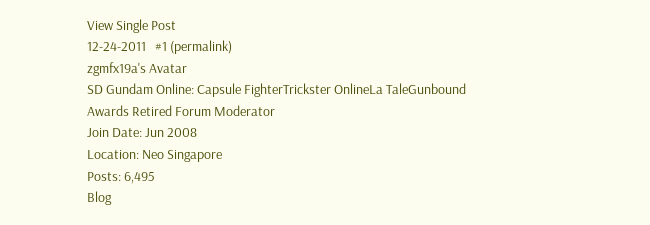View Single Post
12-24-2011   #1 (permalink)
zgmfx19a's Avatar
SD Gundam Online: Capsule FighterTrickster OnlineLa TaleGunbound
Awards Retired Forum Moderator
Join Date: Jun 2008
Location: Neo Singapore
Posts: 6,495
Blog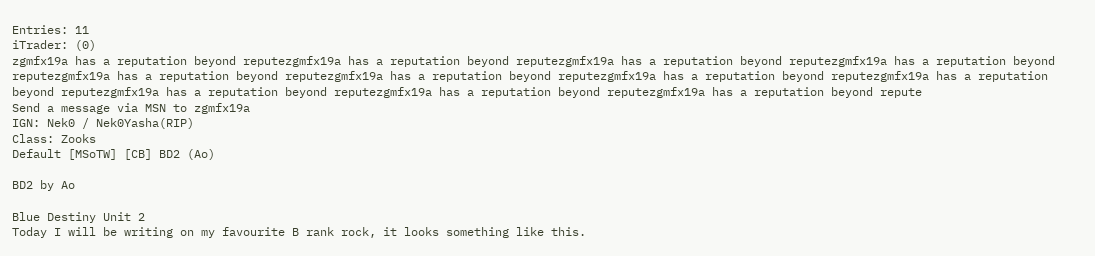Entries: 11
iTrader: (0)
zgmfx19a has a reputation beyond reputezgmfx19a has a reputation beyond reputezgmfx19a has a reputation beyond reputezgmfx19a has a reputation beyond reputezgmfx19a has a reputation beyond reputezgmfx19a has a reputation beyond reputezgmfx19a has a reputation beyond reputezgmfx19a has a reputation beyond reputezgmfx19a has a reputation beyond reputezgmfx19a has a reputation beyond reputezgmfx19a has a reputation beyond repute
Send a message via MSN to zgmfx19a
IGN: Nek0 / Nek0Yasha(RIP)
Class: Zooks
Default [MSoTW] [CB] BD2 (Ao)

BD2 by Ao

Blue Destiny Unit 2
Today I will be writing on my favourite B rank rock, it looks something like this.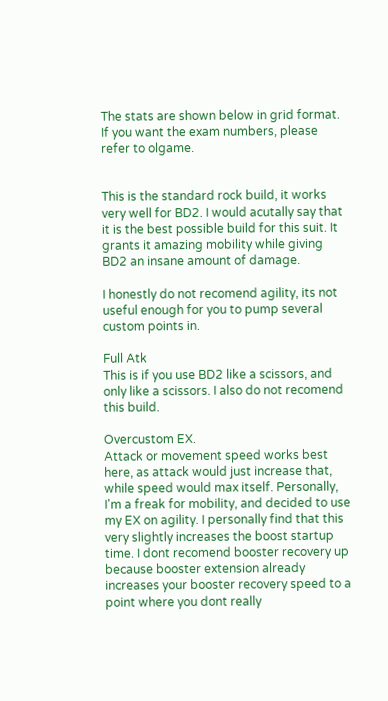The stats are shown below in grid format. If you want the exam numbers, please refer to olgame.


This is the standard rock build, it works very well for BD2. I would acutally say that it is the best possible build for this suit. It grants it amazing mobility while giving BD2 an insane amount of damage.

I honestly do not recomend agility, its not useful enough for you to pump several custom points in.

Full Atk
This is if you use BD2 like a scissors, and only like a scissors. I also do not recomend this build.

Overcustom EX.
Attack or movement speed works best here, as attack would just increase that, while speed would max itself. Personally, I'm a freak for mobility, and decided to use my EX on agility. I personally find that this very slightly increases the boost startup time. I dont recomend booster recovery up because booster extension already increases your booster recovery speed to a point where you dont really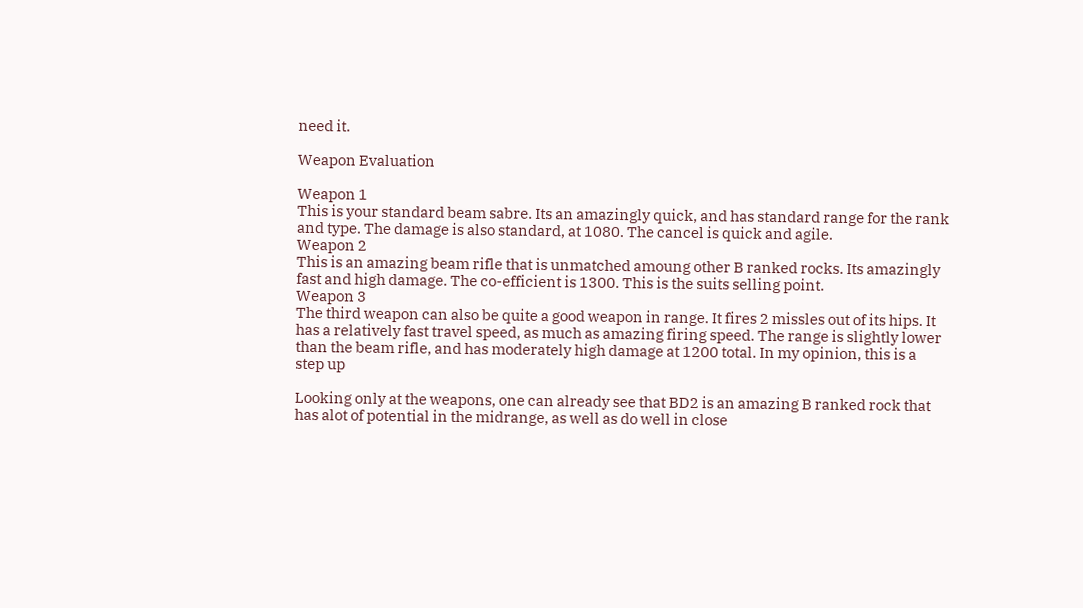need it.

Weapon Evaluation

Weapon 1
This is your standard beam sabre. Its an amazingly quick, and has standard range for the rank and type. The damage is also standard, at 1080. The cancel is quick and agile.
Weapon 2
This is an amazing beam rifle that is unmatched amoung other B ranked rocks. Its amazingly fast and high damage. The co-efficient is 1300. This is the suits selling point.
Weapon 3
The third weapon can also be quite a good weapon in range. It fires 2 missles out of its hips. It has a relatively fast travel speed, as much as amazing firing speed. The range is slightly lower than the beam rifle, and has moderately high damage at 1200 total. In my opinion, this is a step up

Looking only at the weapons, one can already see that BD2 is an amazing B ranked rock that has alot of potential in the midrange, as well as do well in close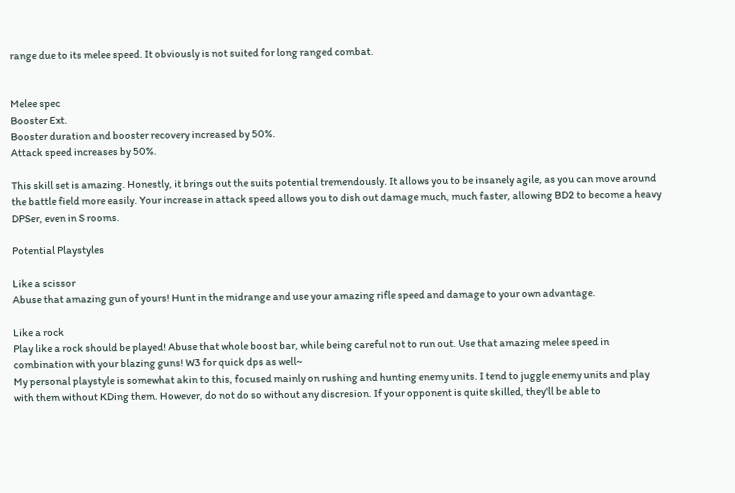range due to its melee speed. It obviously is not suited for long ranged combat.


Melee spec
Booster Ext.
Booster duration and booster recovery increased by 50%.
Attack speed increases by 50%.

This skill set is amazing. Honestly, it brings out the suits potential tremendously. It allows you to be insanely agile, as you can move around the battle field more easily. Your increase in attack speed allows you to dish out damage much, much faster, allowing BD2 to become a heavy DPSer, even in S rooms.

Potential Playstyles

Like a scissor
Abuse that amazing gun of yours! Hunt in the midrange and use your amazing rifle speed and damage to your own advantage.

Like a rock
Play like a rock should be played! Abuse that whole boost bar, while being careful not to run out. Use that amazing melee speed in combination with your blazing guns! W3 for quick dps as well~
My personal playstyle is somewhat akin to this, focused mainly on rushing and hunting enemy units. I tend to juggle enemy units and play with them without KDing them. However, do not do so without any discresion. If your opponent is quite skilled, they'll be able to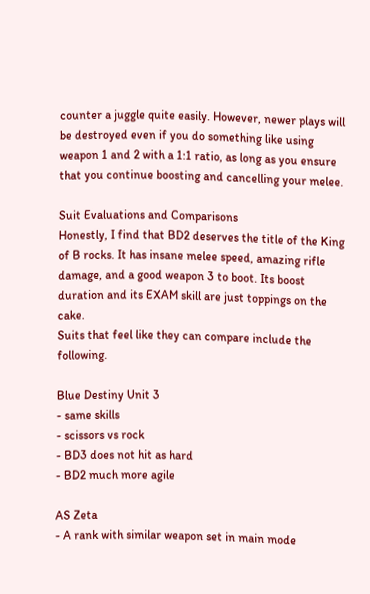counter a juggle quite easily. However, newer plays will be destroyed even if you do something like using weapon 1 and 2 with a 1:1 ratio, as long as you ensure that you continue boosting and cancelling your melee.

Suit Evaluations and Comparisons
Honestly, I find that BD2 deserves the title of the King of B rocks. It has insane melee speed, amazing rifle damage, and a good weapon 3 to boot. Its boost duration and its EXAM skill are just toppings on the cake.
Suits that feel like they can compare include the following.

Blue Destiny Unit 3
- same skills
- scissors vs rock
- BD3 does not hit as hard
- BD2 much more agile

AS Zeta
- A rank with similar weapon set in main mode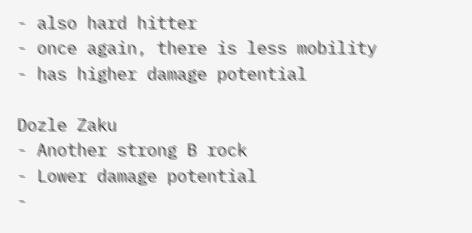- also hard hitter
- once again, there is less mobility
- has higher damage potential

Dozle Zaku
- Another strong B rock
- Lower damage potential
-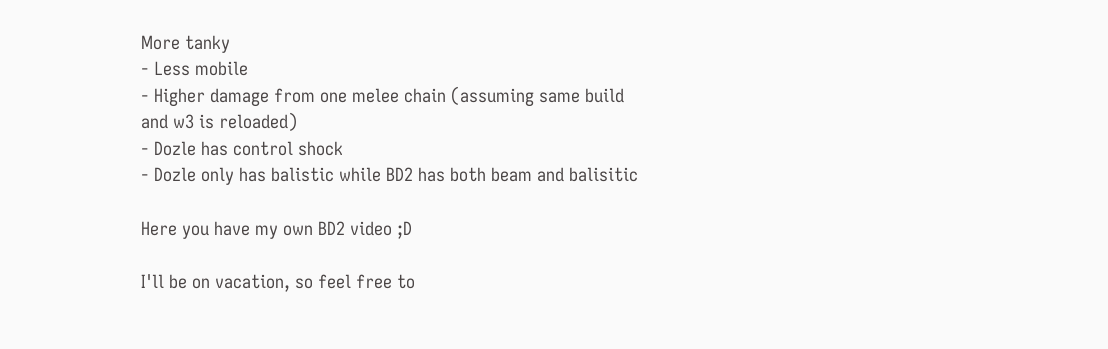More tanky
- Less mobile
- Higher damage from one melee chain (assuming same build and w3 is reloaded)
- Dozle has control shock
- Dozle only has balistic while BD2 has both beam and balisitic

Here you have my own BD2 video ;D

I'll be on vacation, so feel free to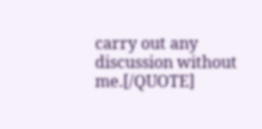carry out any discussion without me.[/QUOTE]